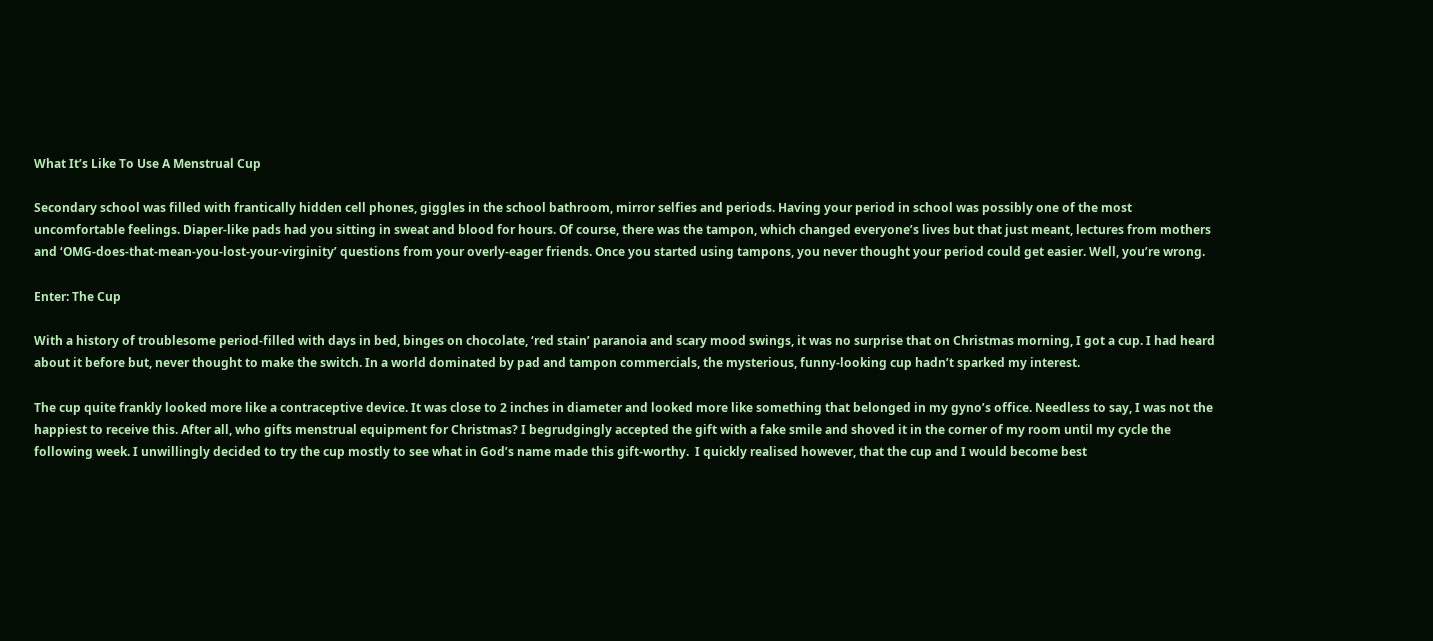What It’s Like To Use A Menstrual Cup

Secondary school was filled with frantically hidden cell phones, giggles in the school bathroom, mirror selfies and periods. Having your period in school was possibly one of the most uncomfortable feelings. Diaper-like pads had you sitting in sweat and blood for hours. Of course, there was the tampon, which changed everyone’s lives but that just meant, lectures from mothers and ‘OMG-does-that-mean-you-lost-your-virginity’ questions from your overly-eager friends. Once you started using tampons, you never thought your period could get easier. Well, you’re wrong.

Enter: The Cup

With a history of troublesome period-filled with days in bed, binges on chocolate, ‘red stain’ paranoia and scary mood swings, it was no surprise that on Christmas morning, I got a cup. I had heard about it before but, never thought to make the switch. In a world dominated by pad and tampon commercials, the mysterious, funny-looking cup hadn’t sparked my interest.

The cup quite frankly looked more like a contraceptive device. It was close to 2 inches in diameter and looked more like something that belonged in my gyno’s office. Needless to say, I was not the happiest to receive this. After all, who gifts menstrual equipment for Christmas? I begrudgingly accepted the gift with a fake smile and shoved it in the corner of my room until my cycle the following week. I unwillingly decided to try the cup mostly to see what in God’s name made this gift-worthy.  I quickly realised however, that the cup and I would become best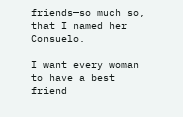friends—so much so, that I named her Consuelo.

I want every woman to have a best friend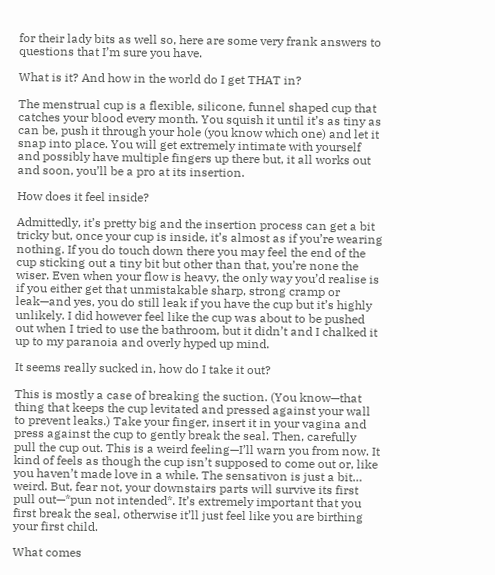for their lady bits as well so, here are some very frank answers to questions that I’m sure you have.

What is it? And how in the world do I get THAT in?

The menstrual cup is a flexible, silicone, funnel shaped cup that catches your blood every month. You squish it until it’s as tiny as can be, push it through your hole (you know which one) and let it snap into place. You will get extremely intimate with yourself and possibly have multiple fingers up there but, it all works out and soon, you’ll be a pro at its insertion.

How does it feel inside?

Admittedly, it’s pretty big and the insertion process can get a bit tricky but, once your cup is inside, it’s almost as if you’re wearing nothing. If you do touch down there you may feel the end of the cup sticking out a tiny bit but other than that, you’re none the wiser. Even when your flow is heavy, the only way you’d realise is if you either get that unmistakable sharp, strong cramp or leak—and yes, you do still leak if you have the cup but it’s highly unlikely. I did however feel like the cup was about to be pushed out when I tried to use the bathroom, but it didn’t and I chalked it up to my paranoia and overly hyped up mind.

It seems really sucked in, how do I take it out?

This is mostly a case of breaking the suction. (You know—that thing that keeps the cup levitated and pressed against your wall to prevent leaks.) Take your finger, insert it in your vagina and press against the cup to gently break the seal. Then, carefully pull the cup out. This is a weird feeling—I’ll warn you from now. It kind of feels as though the cup isn’t supposed to come out or, like you haven’t made love in a while. The sensativon is just a bit… weird. But, fear not, your downstairs parts will survive its first pull out—*pun not intended*. It’s extremely important that you first break the seal, otherwise it’ll just feel like you are birthing your first child.

What comes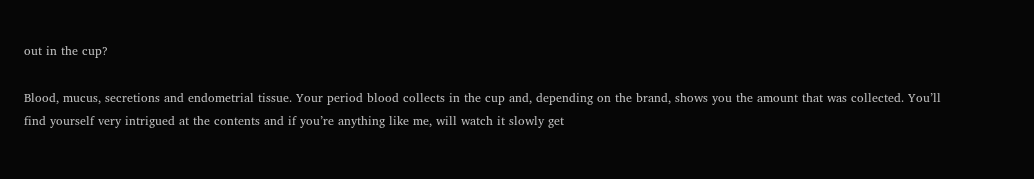out in the cup?

Blood, mucus, secretions and endometrial tissue. Your period blood collects in the cup and, depending on the brand, shows you the amount that was collected. You’ll find yourself very intrigued at the contents and if you’re anything like me, will watch it slowly get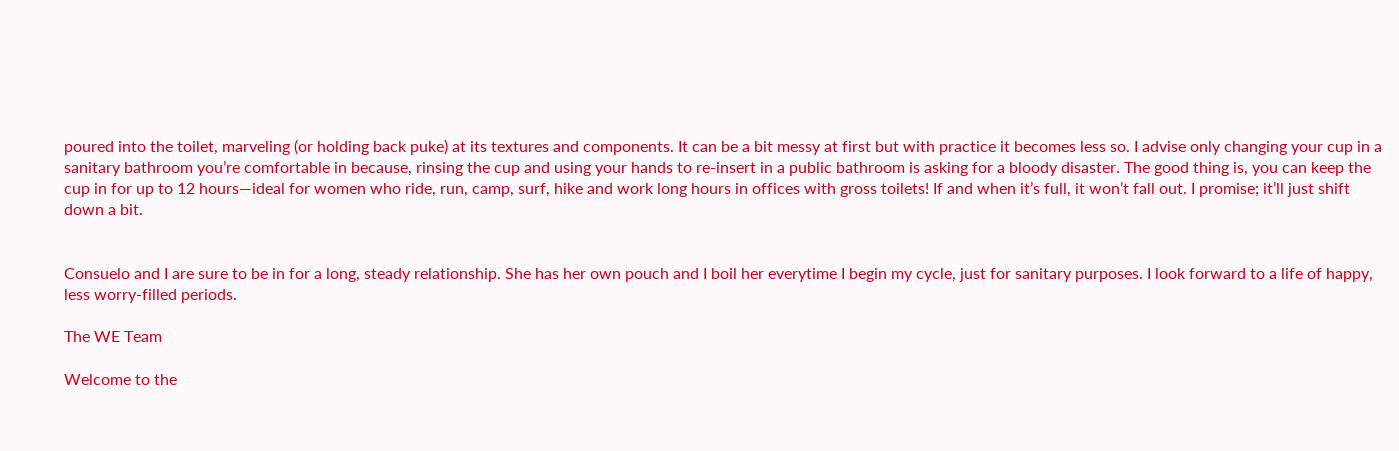poured into the toilet, marveling (or holding back puke) at its textures and components. It can be a bit messy at first but with practice it becomes less so. I advise only changing your cup in a sanitary bathroom you’re comfortable in because, rinsing the cup and using your hands to re-insert in a public bathroom is asking for a bloody disaster. The good thing is, you can keep the cup in for up to 12 hours—ideal for women who ride, run, camp, surf, hike and work long hours in offices with gross toilets! If and when it’s full, it won’t fall out. I promise; it’ll just shift down a bit.


Consuelo and I are sure to be in for a long, steady relationship. She has her own pouch and I boil her everytime I begin my cycle, just for sanitary purposes. I look forward to a life of happy, less worry-filled periods.

The WE Team

Welcome to the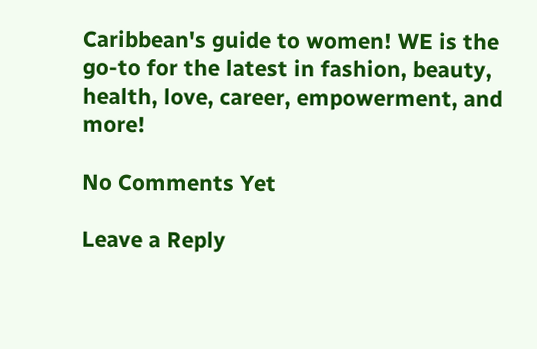Caribbean's guide to women! WE is the go-to for the latest in fashion, beauty, health, love, career, empowerment, and more!

No Comments Yet

Leave a Reply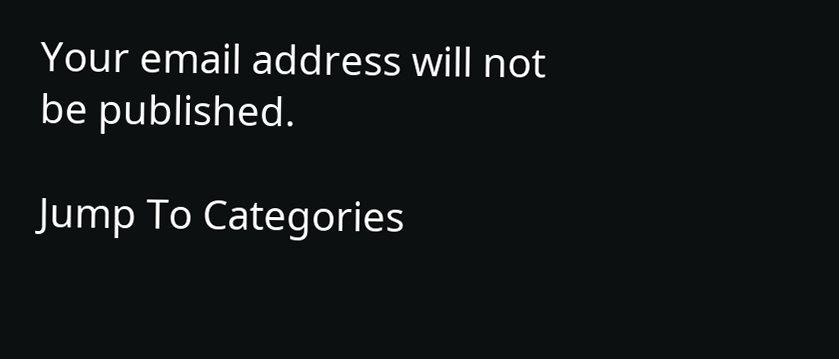Your email address will not be published.

Jump To Categories